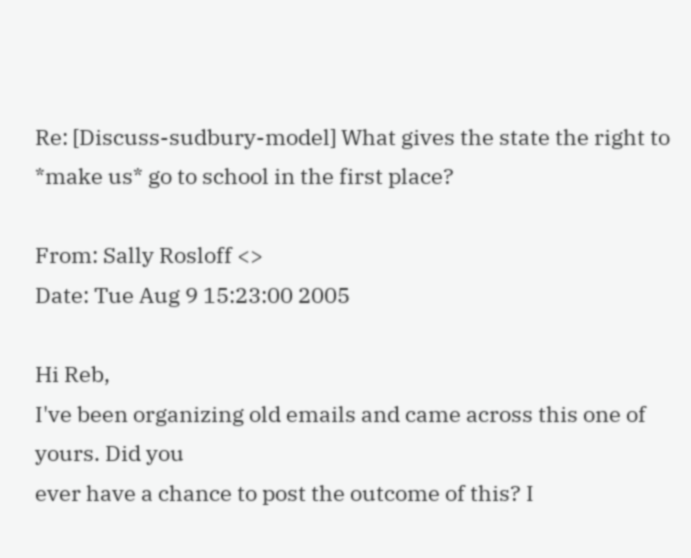Re: [Discuss-sudbury-model] What gives the state the right to *make us* go to school in the first place?

From: Sally Rosloff <>
Date: Tue Aug 9 15:23:00 2005

Hi Reb,
I've been organizing old emails and came across this one of yours. Did you
ever have a chance to post the outcome of this? I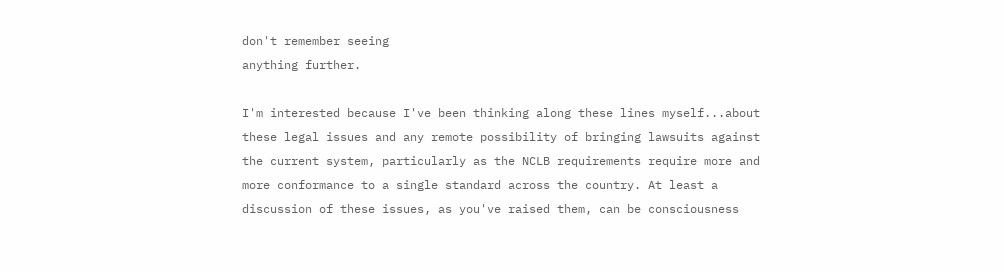don't remember seeing
anything further.

I'm interested because I've been thinking along these lines myself...about
these legal issues and any remote possibility of bringing lawsuits against
the current system, particularly as the NCLB requirements require more and
more conformance to a single standard across the country. At least a
discussion of these issues, as you've raised them, can be consciousness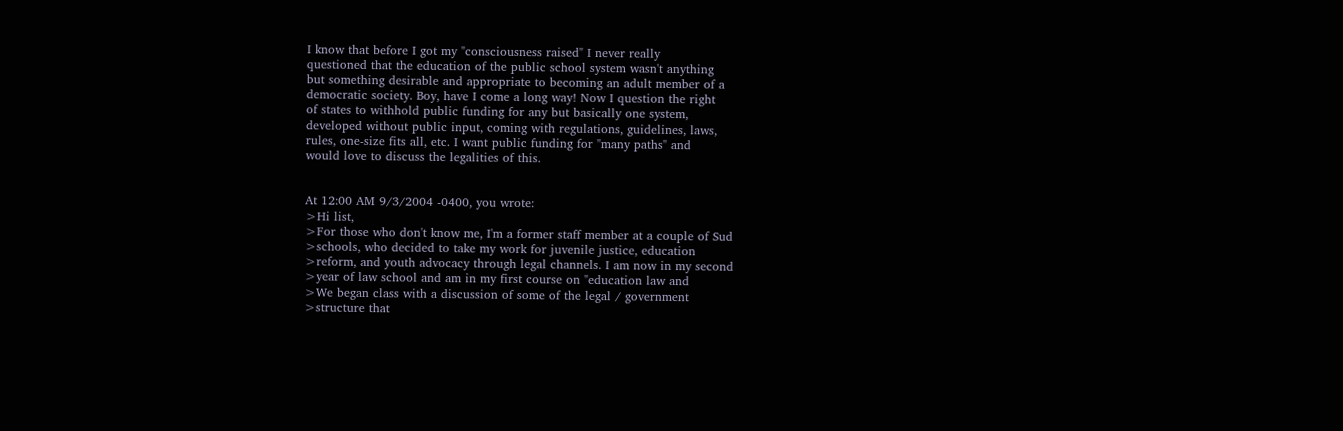I know that before I got my "consciousness raised" I never really
questioned that the education of the public school system wasn't anything
but something desirable and appropriate to becoming an adult member of a
democratic society. Boy, have I come a long way! Now I question the right
of states to withhold public funding for any but basically one system,
developed without public input, coming with regulations, guidelines, laws,
rules, one-size fits all, etc. I want public funding for "many paths" and
would love to discuss the legalities of this.


At 12:00 AM 9/3/2004 -0400, you wrote:
>Hi list,
>For those who don't know me, I'm a former staff member at a couple of Sud
>schools, who decided to take my work for juvenile justice, education
>reform, and youth advocacy through legal channels. I am now in my second
>year of law school and am in my first course on "education law and
>We began class with a discussion of some of the legal / government
>structure that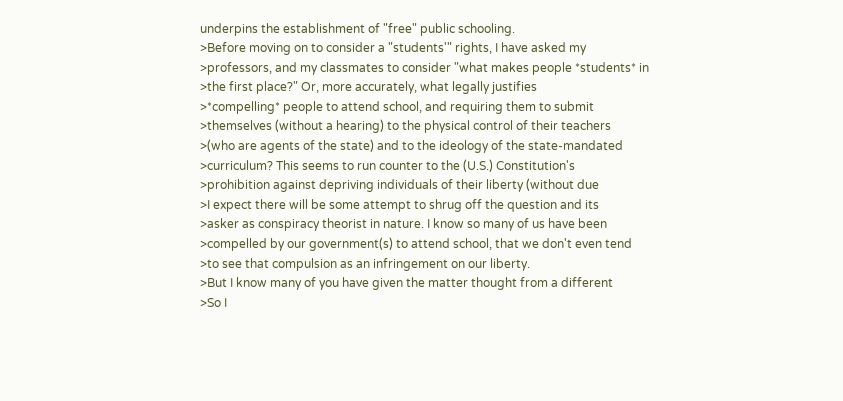underpins the establishment of "free" public schooling.
>Before moving on to consider a "students'" rights, I have asked my
>professors, and my classmates to consider "what makes people *students* in
>the first place?" Or, more accurately, what legally justifies
>*compelling* people to attend school, and requiring them to submit
>themselves (without a hearing) to the physical control of their teachers
>(who are agents of the state) and to the ideology of the state-mandated
>curriculum? This seems to run counter to the (U.S.) Constitution's
>prohibition against depriving individuals of their liberty (without due
>I expect there will be some attempt to shrug off the question and its
>asker as conspiracy theorist in nature. I know so many of us have been
>compelled by our government(s) to attend school, that we don't even tend
>to see that compulsion as an infringement on our liberty.
>But I know many of you have given the matter thought from a different
>So I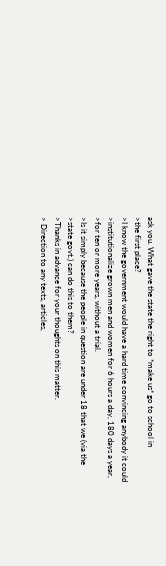ask you. What gave the state the right to *make us* go to school in
>the first place?
>I know the government would have a hard time convincing anybody it could
>institutionalize grown men and women for 6 hours a day, 180 days a year,
>for ten or more years, without a trial.
>Is it simply because the people in question are under 18 that we (via the
>state govt.) can do this to them?
>Thanks in advance for your thoughts on this matter.
> Direction to any texts, articles,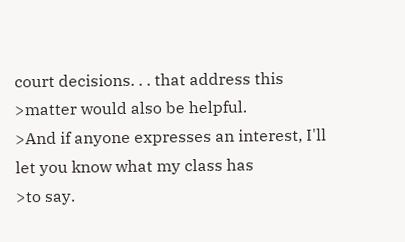court decisions. . . that address this
>matter would also be helpful.
>And if anyone expresses an interest, I'll let you know what my class has
>to say.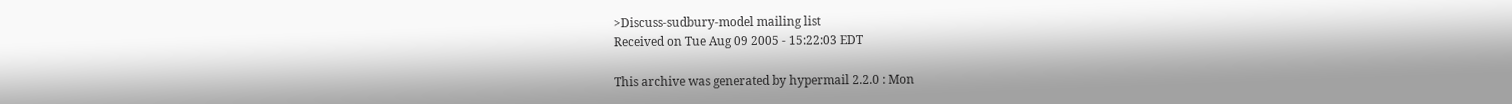>Discuss-sudbury-model mailing list
Received on Tue Aug 09 2005 - 15:22:03 EDT

This archive was generated by hypermail 2.2.0 : Mon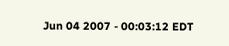Jun 04 2007 - 00:03:12 EDT